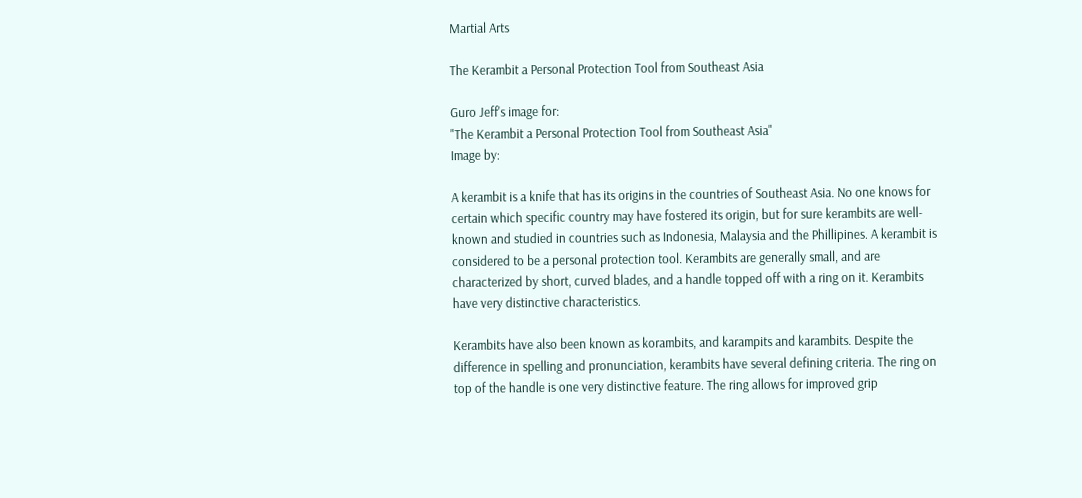Martial Arts

The Kerambit a Personal Protection Tool from Southeast Asia

Guro Jeff's image for:
"The Kerambit a Personal Protection Tool from Southeast Asia"
Image by:

A kerambit is a knife that has its origins in the countries of Southeast Asia. No one knows for certain which specific country may have fostered its origin, but for sure kerambits are well-known and studied in countries such as Indonesia, Malaysia and the Phillipines. A kerambit is considered to be a personal protection tool. Kerambits are generally small, and are characterized by short, curved blades, and a handle topped off with a ring on it. Kerambits have very distinctive characteristics.

Kerambits have also been known as korambits, and karampits and karambits. Despite the difference in spelling and pronunciation, kerambits have several defining criteria. The ring on top of the handle is one very distinctive feature. The ring allows for improved grip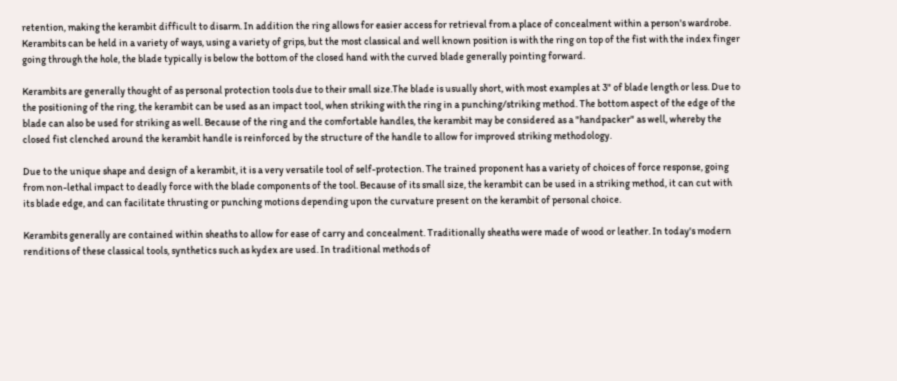retention, making the kerambit difficult to disarm. In addition the ring allows for easier access for retrieval from a place of concealment within a person's wardrobe. Kerambits can be held in a variety of ways, using a variety of grips, but the most classical and well known position is with the ring on top of the fist with the index finger going through the hole, the blade typically is below the bottom of the closed hand with the curved blade generally pointing forward.

Kerambits are generally thought of as personal protection tools due to their small size.The blade is usually short, with most examples at 3" of blade length or less. Due to the positioning of the ring, the kerambit can be used as an impact tool, when striking with the ring in a punching/striking method. The bottom aspect of the edge of the blade can also be used for striking as well. Because of the ring and the comfortable handles, the kerambit may be considered as a "handpacker" as well, whereby the closed fist clenched around the kerambit handle is reinforced by the structure of the handle to allow for improved striking methodology.

Due to the unique shape and design of a kerambit, it is a very versatile tool of self-protection. The trained proponent has a variety of choices of force response, going from non-lethal impact to deadly force with the blade components of the tool. Because of its small size, the kerambit can be used in a striking method, it can cut with its blade edge, and can facilitate thrusting or punching motions depending upon the curvature present on the kerambit of personal choice.

Kerambits generally are contained within sheaths to allow for ease of carry and concealment. Traditionally sheaths were made of wood or leather. In today's modern renditions of these classical tools, synthetics such as kydex are used. In traditional methods of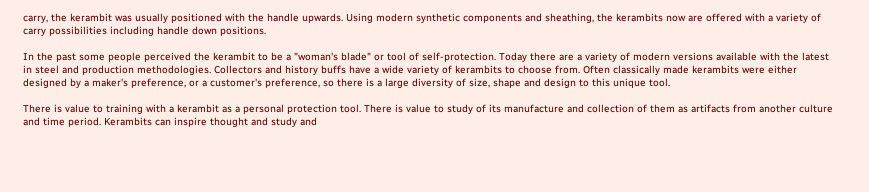carry, the kerambit was usually positioned with the handle upwards. Using modern synthetic components and sheathing, the kerambits now are offered with a variety of carry possibilities including handle down positions.

In the past some people perceived the kerambit to be a "woman's blade" or tool of self-protection. Today there are a variety of modern versions available with the latest in steel and production methodologies. Collectors and history buffs have a wide variety of kerambits to choose from. Often classically made kerambits were either designed by a maker's preference, or a customer's preference, so there is a large diversity of size, shape and design to this unique tool.

There is value to training with a kerambit as a personal protection tool. There is value to study of its manufacture and collection of them as artifacts from another culture and time period. Kerambits can inspire thought and study and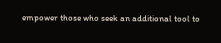empower those who seek an additional tool to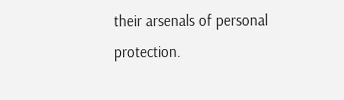their arsenals of personal protection.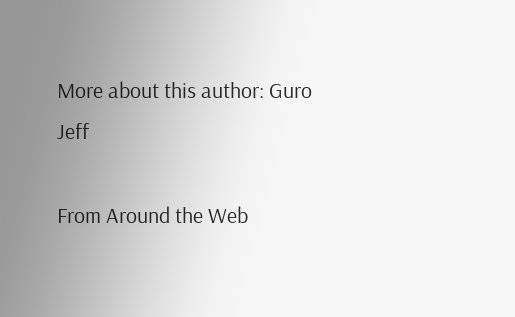More about this author: Guro Jeff

From Around the Web